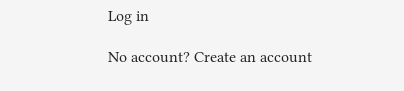Log in

No account? Create an account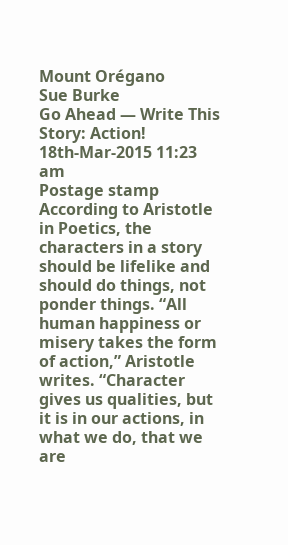Mount Orégano
Sue Burke
Go Ahead — Write This Story: Action!
18th-Mar-2015 11:23 am
Postage stamp
According to Aristotle in Poetics, the characters in a story should be lifelike and should do things, not ponder things. “All human happiness or misery takes the form of action,” Aristotle writes. “Character gives us qualities, but it is in our actions, in what we do, that we are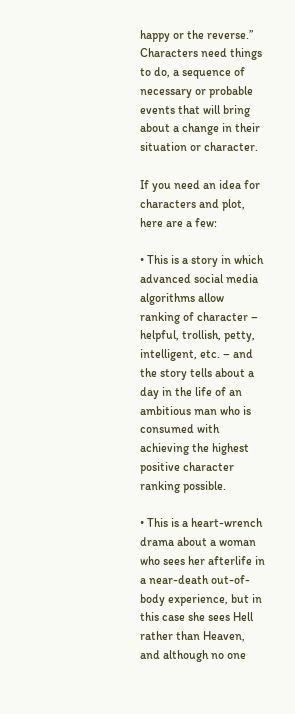happy or the reverse.” Characters need things to do, a sequence of necessary or probable events that will bring about a change in their situation or character.

If you need an idea for characters and plot, here are a few:

• This is a story in which advanced social media algorithms allow ranking of character – helpful, trollish, petty, intelligent, etc. – and the story tells about a day in the life of an ambitious man who is consumed with achieving the highest positive character ranking possible.

• This is a heart-wrench drama about a woman who sees her afterlife in a near-death out-of-body experience, but in this case she sees Hell rather than Heaven, and although no one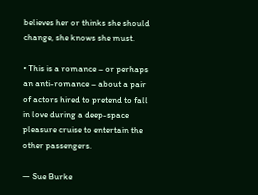believes her or thinks she should change, she knows she must.

• This is a romance – or perhaps an anti-romance – about a pair of actors hired to pretend to fall in love during a deep-space pleasure cruise to entertain the other passengers.

— Sue Burke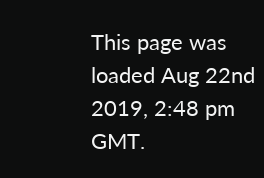This page was loaded Aug 22nd 2019, 2:48 pm GMT.